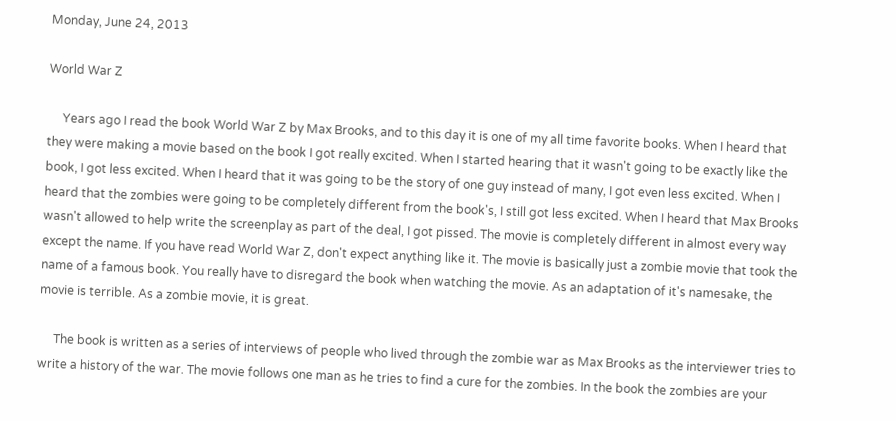Monday, June 24, 2013

World War Z

     Years ago I read the book World War Z by Max Brooks, and to this day it is one of my all time favorite books. When I heard that they were making a movie based on the book I got really excited. When I started hearing that it wasn't going to be exactly like the book, I got less excited. When I heard that it was going to be the story of one guy instead of many, I got even less excited. When I heard that the zombies were going to be completely different from the book's, I still got less excited. When I heard that Max Brooks wasn't allowed to help write the screenplay as part of the deal, I got pissed. The movie is completely different in almost every way except the name. If you have read World War Z, don't expect anything like it. The movie is basically just a zombie movie that took the name of a famous book. You really have to disregard the book when watching the movie. As an adaptation of it's namesake, the movie is terrible. As a zombie movie, it is great.

     The book is written as a series of interviews of people who lived through the zombie war as Max Brooks as the interviewer tries to write a history of the war. The movie follows one man as he tries to find a cure for the zombies. In the book the zombies are your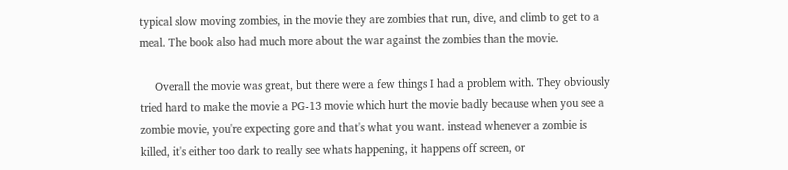typical slow moving zombies, in the movie they are zombies that run, dive, and climb to get to a meal. The book also had much more about the war against the zombies than the movie.

     Overall the movie was great, but there were a few things I had a problem with. They obviously tried hard to make the movie a PG-13 movie which hurt the movie badly because when you see a zombie movie, you're expecting gore and that's what you want. instead whenever a zombie is killed, it's either too dark to really see whats happening, it happens off screen, or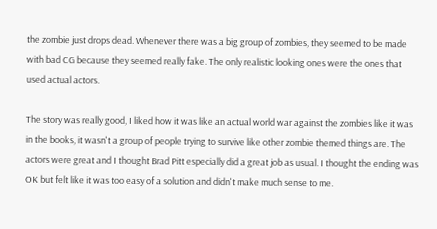the zombie just drops dead. Whenever there was a big group of zombies, they seemed to be made with bad CG because they seemed really fake. The only realistic looking ones were the ones that used actual actors.

The story was really good, I liked how it was like an actual world war against the zombies like it was in the books, it wasn't a group of people trying to survive like other zombie themed things are. The actors were great and I thought Brad Pitt especially did a great job as usual. I thought the ending was OK but felt like it was too easy of a solution and didn't make much sense to me.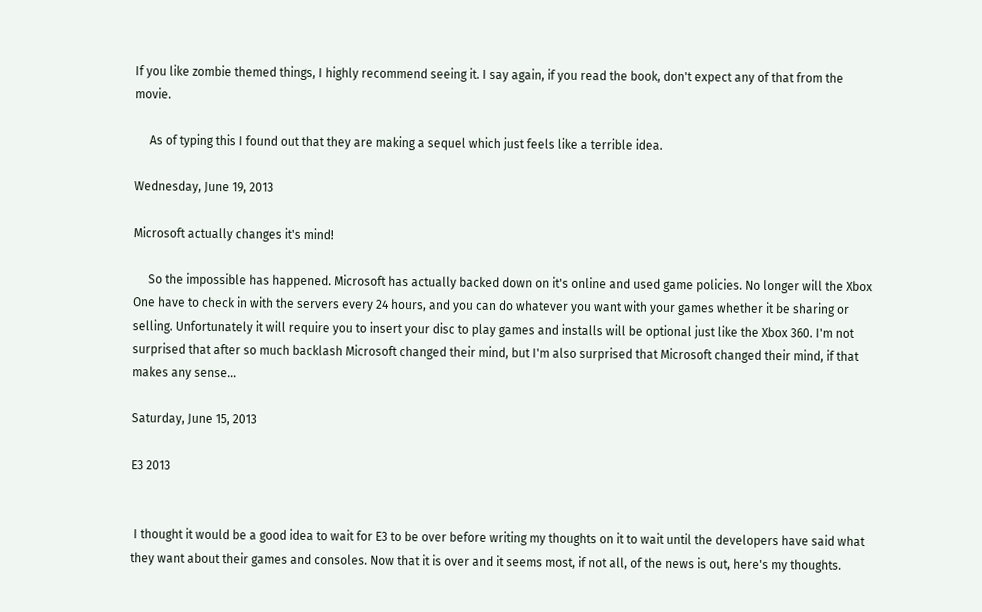If you like zombie themed things, I highly recommend seeing it. I say again, if you read the book, don't expect any of that from the movie.

     As of typing this I found out that they are making a sequel which just feels like a terrible idea.

Wednesday, June 19, 2013

Microsoft actually changes it's mind!

     So the impossible has happened. Microsoft has actually backed down on it's online and used game policies. No longer will the Xbox One have to check in with the servers every 24 hours, and you can do whatever you want with your games whether it be sharing or selling. Unfortunately it will require you to insert your disc to play games and installs will be optional just like the Xbox 360. I'm not surprised that after so much backlash Microsoft changed their mind, but I'm also surprised that Microsoft changed their mind, if that makes any sense...

Saturday, June 15, 2013

E3 2013


 I thought it would be a good idea to wait for E3 to be over before writing my thoughts on it to wait until the developers have said what they want about their games and consoles. Now that it is over and it seems most, if not all, of the news is out, here's my thoughts.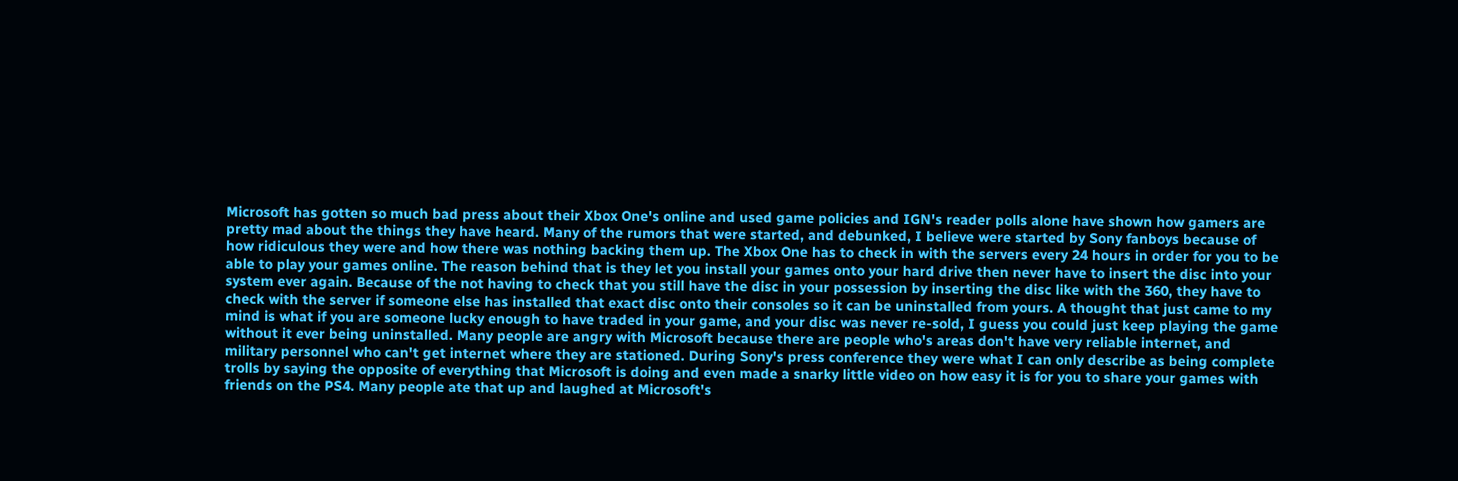Microsoft has gotten so much bad press about their Xbox One's online and used game policies and IGN's reader polls alone have shown how gamers are pretty mad about the things they have heard. Many of the rumors that were started, and debunked, I believe were started by Sony fanboys because of how ridiculous they were and how there was nothing backing them up. The Xbox One has to check in with the servers every 24 hours in order for you to be able to play your games online. The reason behind that is they let you install your games onto your hard drive then never have to insert the disc into your system ever again. Because of the not having to check that you still have the disc in your possession by inserting the disc like with the 360, they have to check with the server if someone else has installed that exact disc onto their consoles so it can be uninstalled from yours. A thought that just came to my mind is what if you are someone lucky enough to have traded in your game, and your disc was never re-sold, I guess you could just keep playing the game without it ever being uninstalled. Many people are angry with Microsoft because there are people who's areas don't have very reliable internet, and military personnel who can't get internet where they are stationed. During Sony's press conference they were what I can only describe as being complete trolls by saying the opposite of everything that Microsoft is doing and even made a snarky little video on how easy it is for you to share your games with friends on the PS4. Many people ate that up and laughed at Microsoft's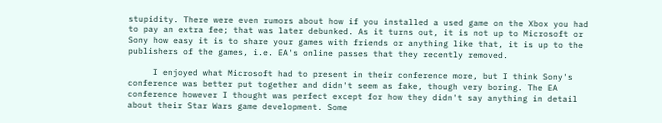stupidity. There were even rumors about how if you installed a used game on the Xbox you had to pay an extra fee; that was later debunked. As it turns out, it is not up to Microsoft or Sony how easy it is to share your games with friends or anything like that, it is up to the publishers of the games, i.e. EA's online passes that they recently removed.

     I enjoyed what Microsoft had to present in their conference more, but I think Sony's conference was better put together and didn't seem as fake, though very boring. The EA conference however I thought was perfect except for how they didn't say anything in detail about their Star Wars game development. Some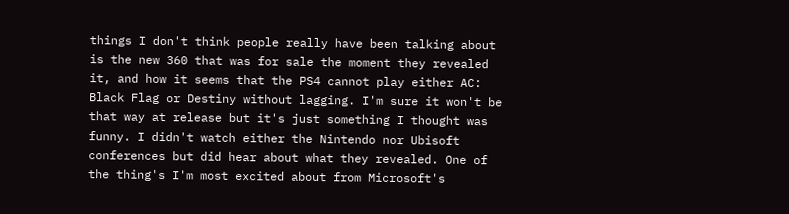things I don't think people really have been talking about is the new 360 that was for sale the moment they revealed it, and how it seems that the PS4 cannot play either AC: Black Flag or Destiny without lagging. I'm sure it won't be that way at release but it's just something I thought was funny. I didn't watch either the Nintendo nor Ubisoft conferences but did hear about what they revealed. One of the thing's I'm most excited about from Microsoft's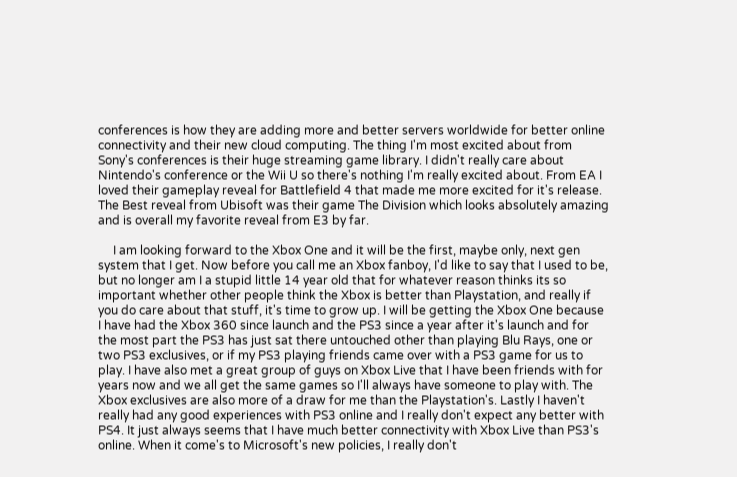conferences is how they are adding more and better servers worldwide for better online connectivity and their new cloud computing. The thing I'm most excited about from Sony's conferences is their huge streaming game library. I didn't really care about Nintendo's conference or the Wii U so there's nothing I'm really excited about. From EA I loved their gameplay reveal for Battlefield 4 that made me more excited for it's release. The Best reveal from Ubisoft was their game The Division which looks absolutely amazing and is overall my favorite reveal from E3 by far.

     I am looking forward to the Xbox One and it will be the first, maybe only, next gen system that I get. Now before you call me an Xbox fanboy, I'd like to say that I used to be, but no longer am I a stupid little 14 year old that for whatever reason thinks its so important whether other people think the Xbox is better than Playstation, and really if you do care about that stuff, it's time to grow up. I will be getting the Xbox One because I have had the Xbox 360 since launch and the PS3 since a year after it's launch and for the most part the PS3 has just sat there untouched other than playing Blu Rays, one or two PS3 exclusives, or if my PS3 playing friends came over with a PS3 game for us to play. I have also met a great group of guys on Xbox Live that I have been friends with for years now and we all get the same games so I'll always have someone to play with. The Xbox exclusives are also more of a draw for me than the Playstation's. Lastly I haven't really had any good experiences with PS3 online and I really don't expect any better with PS4. It just always seems that I have much better connectivity with Xbox Live than PS3's online. When it come's to Microsoft's new policies, I really don't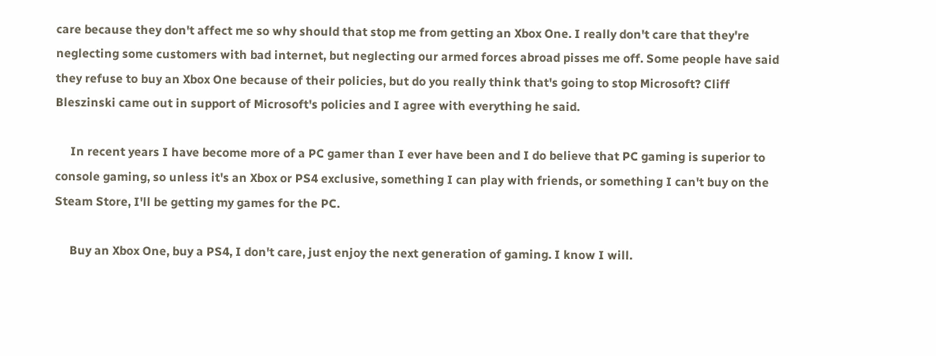care because they don't affect me so why should that stop me from getting an Xbox One. I really don't care that they're neglecting some customers with bad internet, but neglecting our armed forces abroad pisses me off. Some people have said they refuse to buy an Xbox One because of their policies, but do you really think that's going to stop Microsoft? Cliff Bleszinski came out in support of Microsoft's policies and I agree with everything he said.

     In recent years I have become more of a PC gamer than I ever have been and I do believe that PC gaming is superior to console gaming, so unless it's an Xbox or PS4 exclusive, something I can play with friends, or something I can't buy on the Steam Store, I'll be getting my games for the PC.

     Buy an Xbox One, buy a PS4, I don't care, just enjoy the next generation of gaming. I know I will.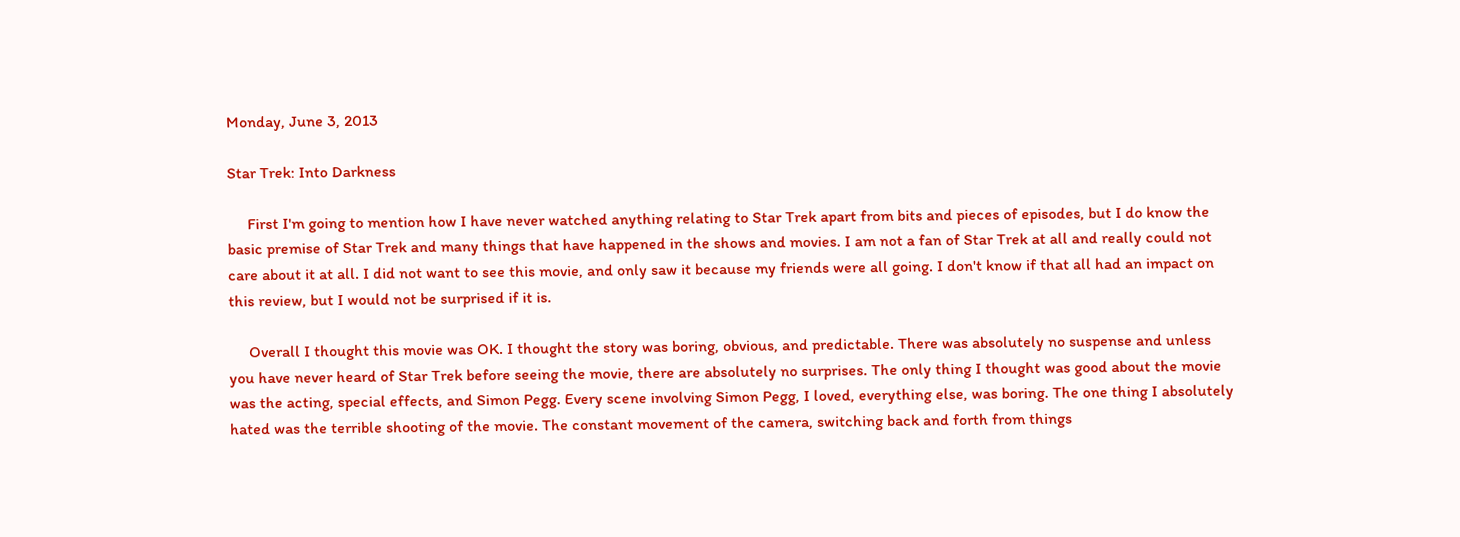Monday, June 3, 2013

Star Trek: Into Darkness

     First I'm going to mention how I have never watched anything relating to Star Trek apart from bits and pieces of episodes, but I do know the basic premise of Star Trek and many things that have happened in the shows and movies. I am not a fan of Star Trek at all and really could not care about it at all. I did not want to see this movie, and only saw it because my friends were all going. I don't know if that all had an impact on this review, but I would not be surprised if it is.

     Overall I thought this movie was OK. I thought the story was boring, obvious, and predictable. There was absolutely no suspense and unless you have never heard of Star Trek before seeing the movie, there are absolutely no surprises. The only thing I thought was good about the movie was the acting, special effects, and Simon Pegg. Every scene involving Simon Pegg, I loved, everything else, was boring. The one thing I absolutely hated was the terrible shooting of the movie. The constant movement of the camera, switching back and forth from things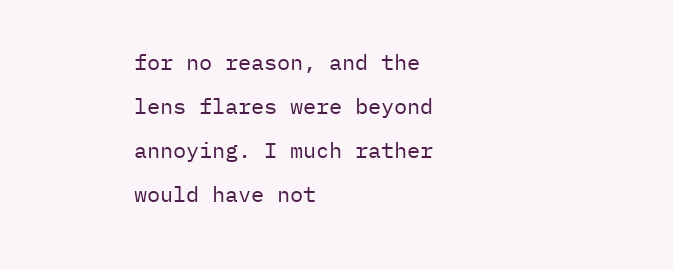for no reason, and the lens flares were beyond annoying. I much rather would have not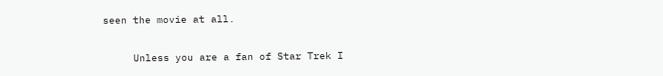seen the movie at all.

     Unless you are a fan of Star Trek I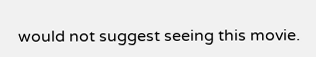would not suggest seeing this movie.